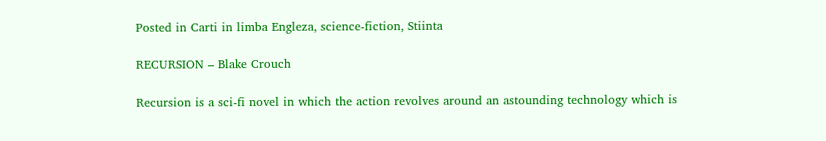Posted in Carti in limba Engleza, science-fiction, Stiinta

RECURSION – Blake Crouch

Recursion is a sci-fi novel in which the action revolves around an astounding technology which is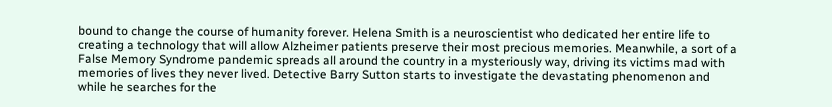bound to change the course of humanity forever. Helena Smith is a neuroscientist who dedicated her entire life to creating a technology that will allow Alzheimer patients preserve their most precious memories. Meanwhile, a sort of a False Memory Syndrome pandemic spreads all around the country in a mysteriously way, driving its victims mad with memories of lives they never lived. Detective Barry Sutton starts to investigate the devastating phenomenon and while he searches for the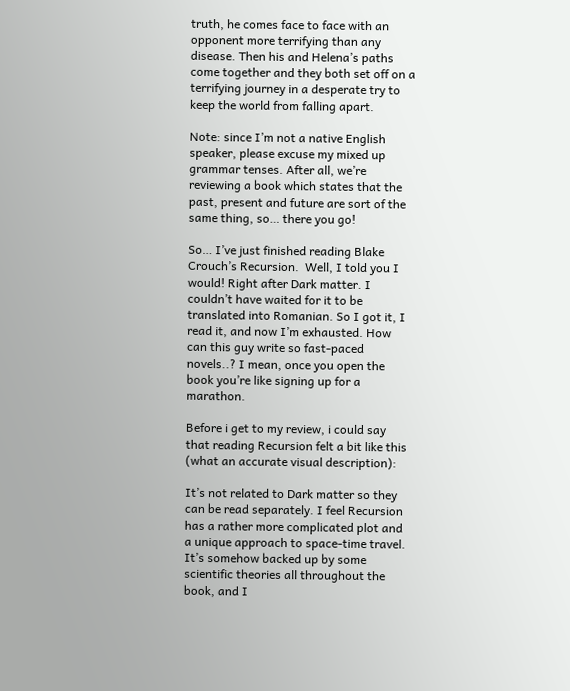truth, he comes face to face with an opponent more terrifying than any disease. Then his and Helena’s paths come together and they both set off on a terrifying journey in a desperate try to keep the world from falling apart.

Note: since I’m not a native English speaker, please excuse my mixed up grammar tenses. After all, we’re reviewing a book which states that the past, present and future are sort of the same thing, so… there you go!

So… I’ve just finished reading Blake Crouch’s Recursion.  Well, I told you I would! Right after Dark matter. I couldn’t have waited for it to be translated into Romanian. So I got it, I read it, and now I’m exhausted. How can this guy write so fast-paced novels..? I mean, once you open the book you’re like signing up for a marathon.

Before i get to my review, i could say that reading Recursion felt a bit like this (what an accurate visual description):

It’s not related to Dark matter so they can be read separately. I feel Recursion has a rather more complicated plot and a unique approach to space-time travel. It’s somehow backed up by some scientific theories all throughout the book, and I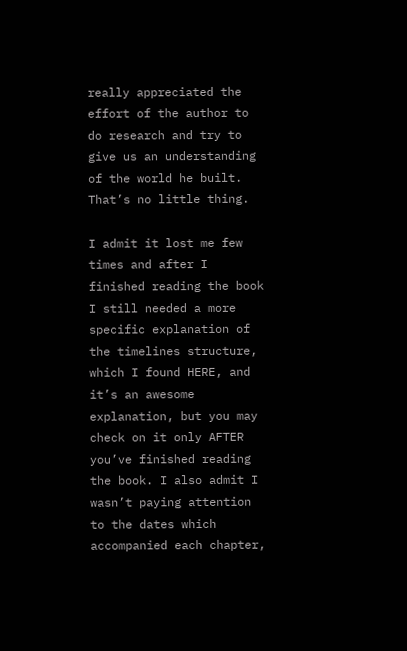really appreciated the effort of the author to do research and try to give us an understanding of the world he built. That’s no little thing.

I admit it lost me few times and after I finished reading the book I still needed a more specific explanation of the timelines structure, which I found HERE, and it’s an awesome explanation, but you may check on it only AFTER you’ve finished reading the book. I also admit I wasn’t paying attention to the dates which accompanied each chapter,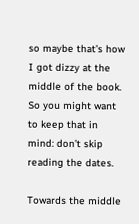so maybe that’s how I got dizzy at the middle of the book. So you might want to keep that in mind: don’t skip reading the dates.

Towards the middle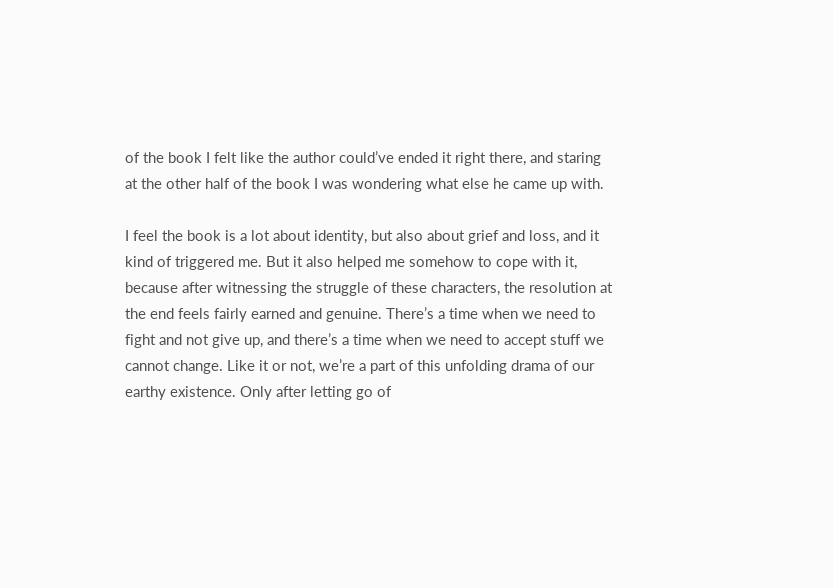of the book I felt like the author could’ve ended it right there, and staring at the other half of the book I was wondering what else he came up with.

I feel the book is a lot about identity, but also about grief and loss, and it kind of triggered me. But it also helped me somehow to cope with it, because after witnessing the struggle of these characters, the resolution at the end feels fairly earned and genuine. There’s a time when we need to fight and not give up, and there’s a time when we need to accept stuff we cannot change. Like it or not, we’re a part of this unfolding drama of our earthy existence. Only after letting go of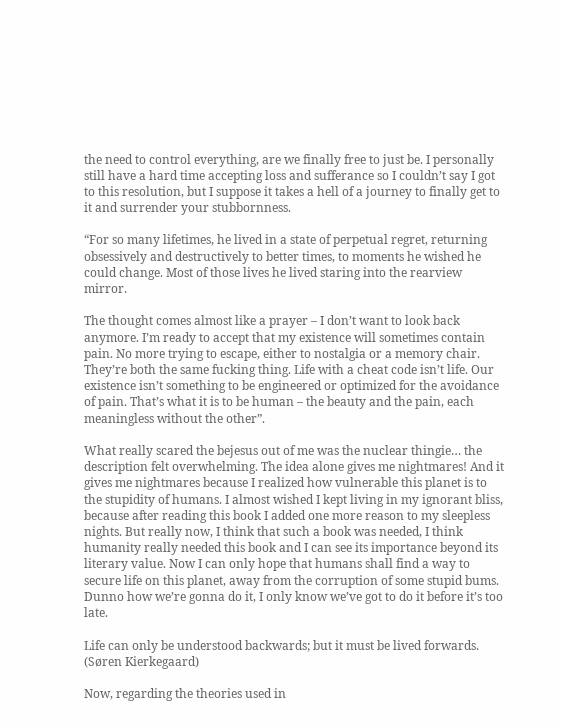the need to control everything, are we finally free to just be. I personally still have a hard time accepting loss and sufferance so I couldn’t say I got to this resolution, but I suppose it takes a hell of a journey to finally get to it and surrender your stubbornness.

“For so many lifetimes, he lived in a state of perpetual regret, returning obsessively and destructively to better times, to moments he wished he could change. Most of those lives he lived staring into the rearview mirror.

The thought comes almost like a prayer – I don’t want to look back anymore. I’m ready to accept that my existence will sometimes contain pain. No more trying to escape, either to nostalgia or a memory chair. They’re both the same fucking thing. Life with a cheat code isn’t life. Our existence isn’t something to be engineered or optimized for the avoidance of pain. That’s what it is to be human – the beauty and the pain, each meaningless without the other”.

What really scared the bejesus out of me was the nuclear thingie… the description felt overwhelming. The idea alone gives me nightmares! And it gives me nightmares because I realized how vulnerable this planet is to the stupidity of humans. I almost wished I kept living in my ignorant bliss, because after reading this book I added one more reason to my sleepless nights. But really now, I think that such a book was needed, I think humanity really needed this book and I can see its importance beyond its literary value. Now I can only hope that humans shall find a way to secure life on this planet, away from the corruption of some stupid bums. Dunno how we’re gonna do it, I only know we’ve got to do it before it’s too late.

Life can only be understood backwards; but it must be lived forwards. (Søren Kierkegaard)

Now, regarding the theories used in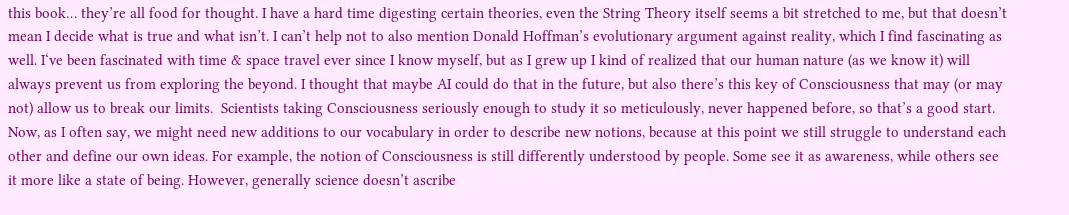this book… they’re all food for thought. I have a hard time digesting certain theories, even the String Theory itself seems a bit stretched to me, but that doesn’t mean I decide what is true and what isn’t. I can’t help not to also mention Donald Hoffman’s evolutionary argument against reality, which I find fascinating as well. I‘ve been fascinated with time & space travel ever since I know myself, but as I grew up I kind of realized that our human nature (as we know it) will always prevent us from exploring the beyond. I thought that maybe AI could do that in the future, but also there’s this key of Consciousness that may (or may not) allow us to break our limits.  Scientists taking Consciousness seriously enough to study it so meticulously, never happened before, so that’s a good start. Now, as I often say, we might need new additions to our vocabulary in order to describe new notions, because at this point we still struggle to understand each other and define our own ideas. For example, the notion of Consciousness is still differently understood by people. Some see it as awareness, while others see it more like a state of being. However, generally science doesn’t ascribe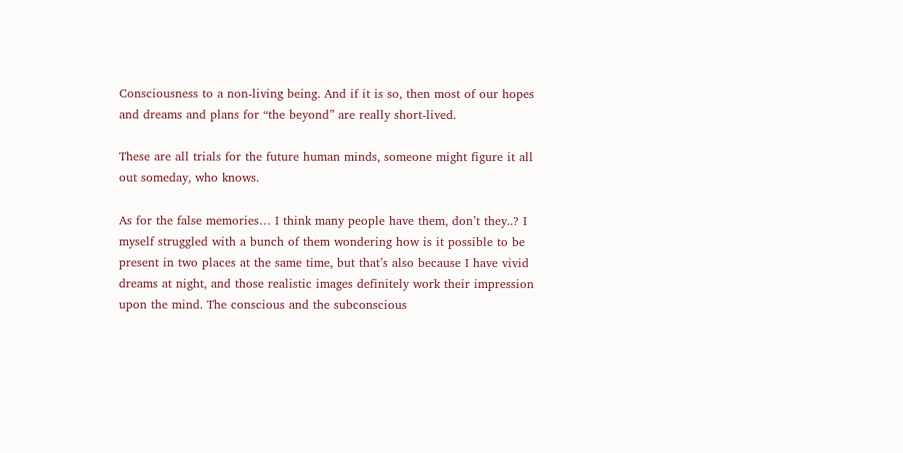Consciousness to a non-living being. And if it is so, then most of our hopes and dreams and plans for “the beyond” are really short-lived.

These are all trials for the future human minds, someone might figure it all out someday, who knows.

As for the false memories… I think many people have them, don’t they..? I myself struggled with a bunch of them wondering how is it possible to be present in two places at the same time, but that’s also because I have vivid dreams at night, and those realistic images definitely work their impression upon the mind. The conscious and the subconscious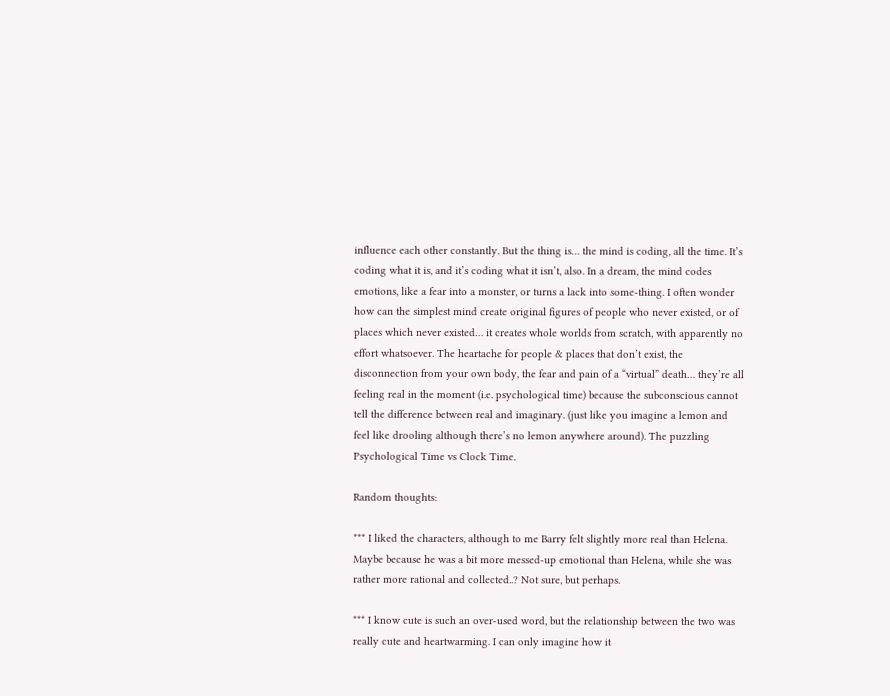influence each other constantly. But the thing is… the mind is coding, all the time. It’s coding what it is, and it’s coding what it isn’t, also. In a dream, the mind codes emotions, like a fear into a monster, or turns a lack into some-thing. I often wonder how can the simplest mind create original figures of people who never existed, or of places which never existed… it creates whole worlds from scratch, with apparently no effort whatsoever. The heartache for people & places that don’t exist, the disconnection from your own body, the fear and pain of a “virtual” death… they’re all feeling real in the moment (i.e. psychological time) because the subconscious cannot tell the difference between real and imaginary. (just like you imagine a lemon and feel like drooling although there’s no lemon anywhere around). The puzzling Psychological Time vs Clock Time.

Random thoughts:

*** I liked the characters, although to me Barry felt slightly more real than Helena. Maybe because he was a bit more messed-up emotional than Helena, while she was rather more rational and collected..? Not sure, but perhaps.

*** I know cute is such an over-used word, but the relationship between the two was really cute and heartwarming. I can only imagine how it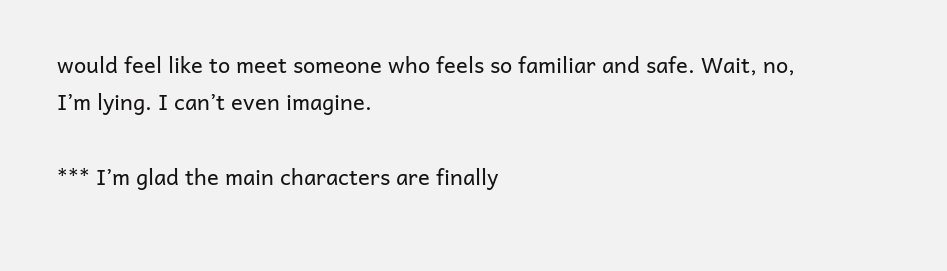would feel like to meet someone who feels so familiar and safe. Wait, no, I’m lying. I can’t even imagine.

*** I’m glad the main characters are finally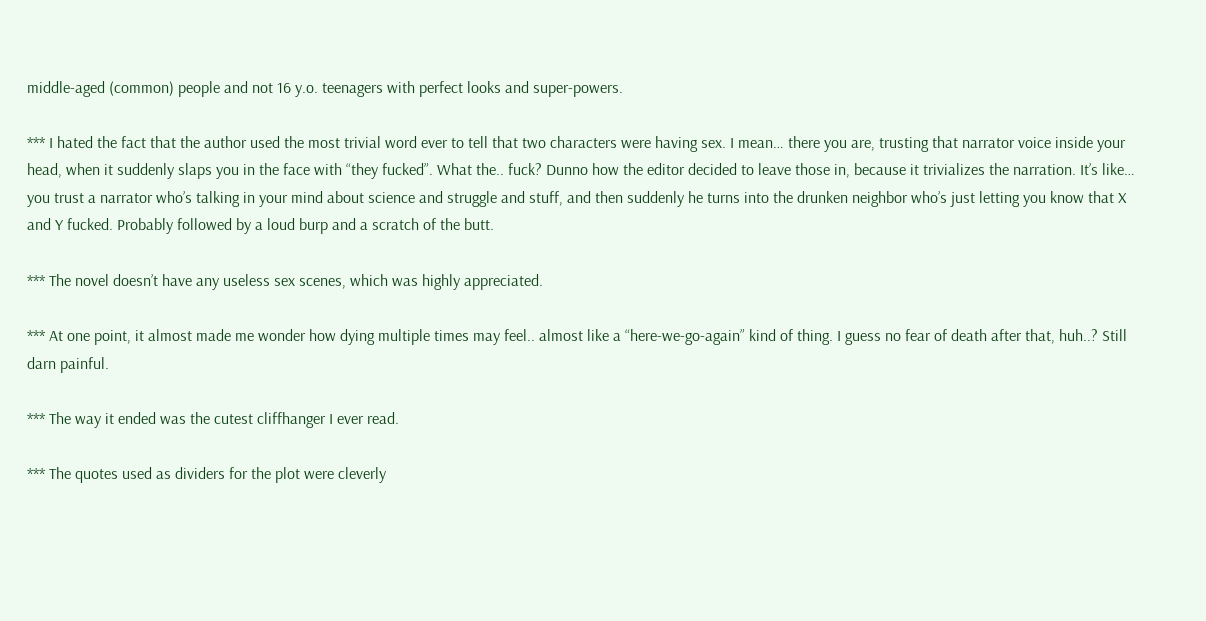middle-aged (common) people and not 16 y.o. teenagers with perfect looks and super-powers.

*** I hated the fact that the author used the most trivial word ever to tell that two characters were having sex. I mean… there you are, trusting that narrator voice inside your head, when it suddenly slaps you in the face with “they fucked”. What the.. fuck? Dunno how the editor decided to leave those in, because it trivializes the narration. It’s like… you trust a narrator who’s talking in your mind about science and struggle and stuff, and then suddenly he turns into the drunken neighbor who’s just letting you know that X and Y fucked. Probably followed by a loud burp and a scratch of the butt.

*** The novel doesn’t have any useless sex scenes, which was highly appreciated.

*** At one point, it almost made me wonder how dying multiple times may feel.. almost like a “here-we-go-again” kind of thing. I guess no fear of death after that, huh..? Still darn painful.

*** The way it ended was the cutest cliffhanger I ever read.

*** The quotes used as dividers for the plot were cleverly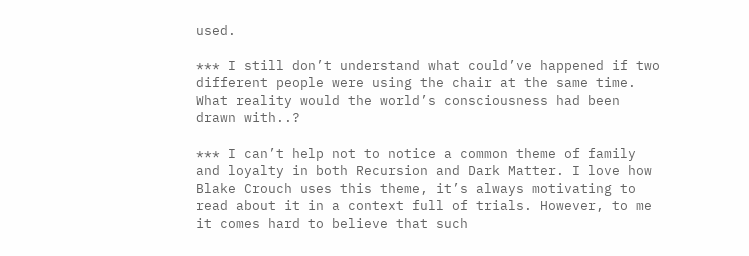used.

*** I still don’t understand what could’ve happened if two different people were using the chair at the same time. What reality would the world’s consciousness had been drawn with..?

*** I can’t help not to notice a common theme of family and loyalty in both Recursion and Dark Matter. I love how Blake Crouch uses this theme, it’s always motivating to read about it in a context full of trials. However, to me it comes hard to believe that such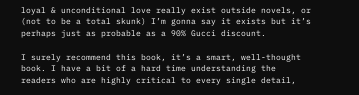loyal & unconditional love really exist outside novels, or (not to be a total skunk) I’m gonna say it exists but it’s perhaps just as probable as a 90% Gucci discount.

I surely recommend this book, it’s a smart, well-thought book. I have a bit of a hard time understanding the readers who are highly critical to every single detail,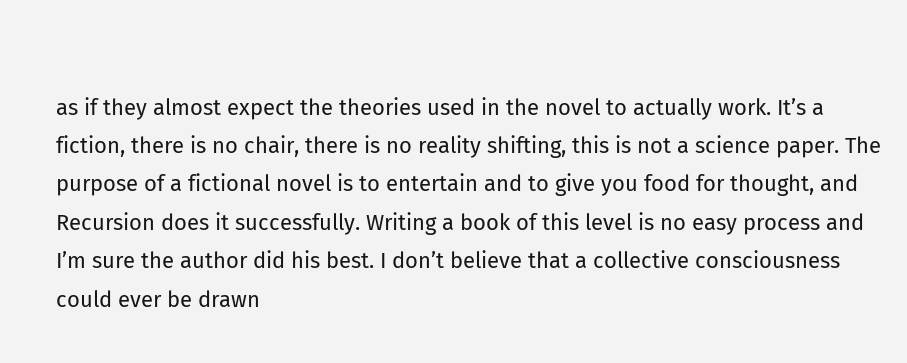as if they almost expect the theories used in the novel to actually work. It’s a fiction, there is no chair, there is no reality shifting, this is not a science paper. The purpose of a fictional novel is to entertain and to give you food for thought, and Recursion does it successfully. Writing a book of this level is no easy process and I’m sure the author did his best. I don’t believe that a collective consciousness could ever be drawn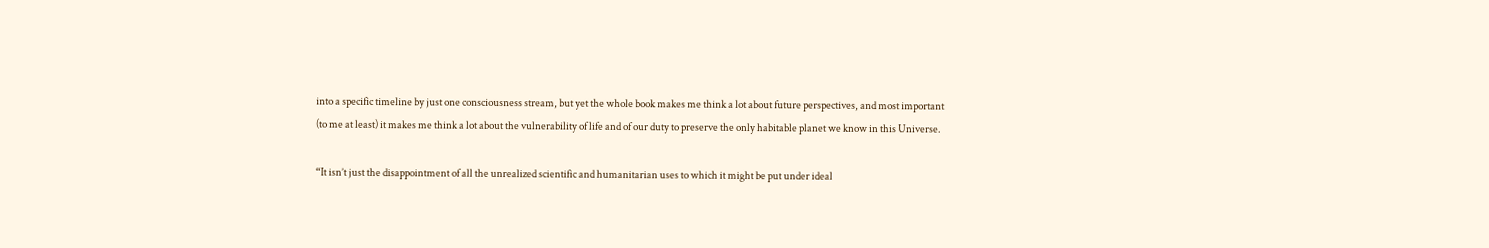into a specific timeline by just one consciousness stream, but yet the whole book makes me think a lot about future perspectives, and most important (to me at least) it makes me think a lot about the vulnerability of life and of our duty to preserve the only habitable planet we know in this Universe.

“It isn’t just the disappointment of all the unrealized scientific and humanitarian uses to which it might be put under ideal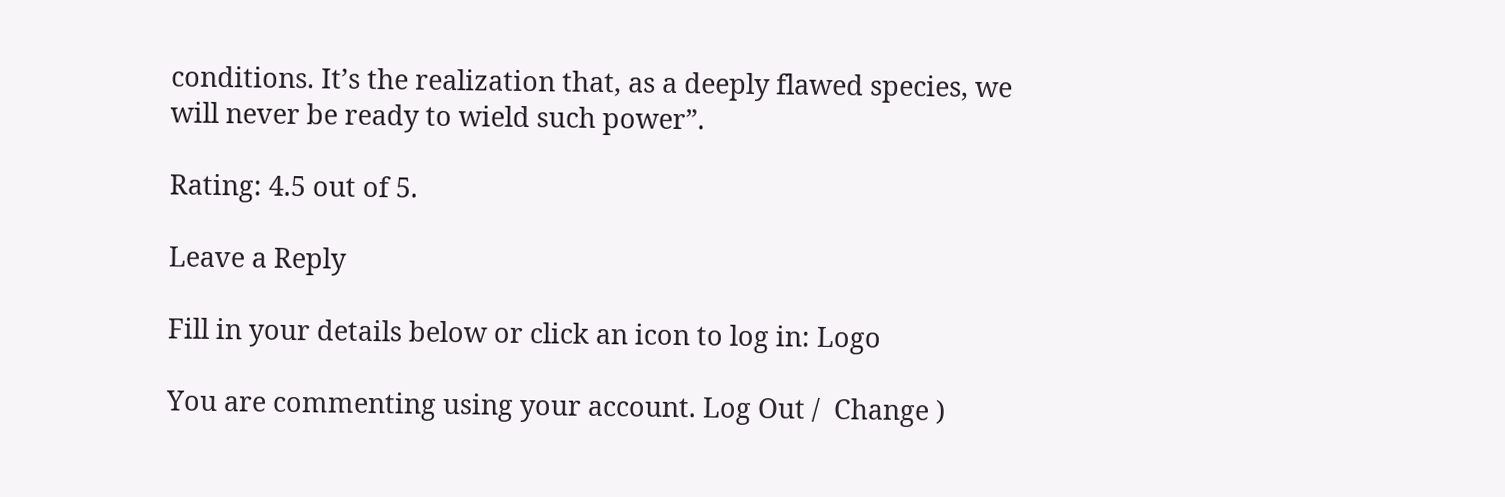conditions. It’s the realization that, as a deeply flawed species, we will never be ready to wield such power”.

Rating: 4.5 out of 5.

Leave a Reply

Fill in your details below or click an icon to log in: Logo

You are commenting using your account. Log Out /  Change )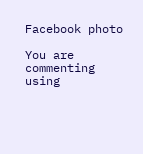Facebook photo

You are commenting using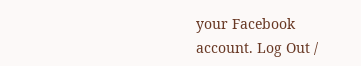your Facebook account. Log Out /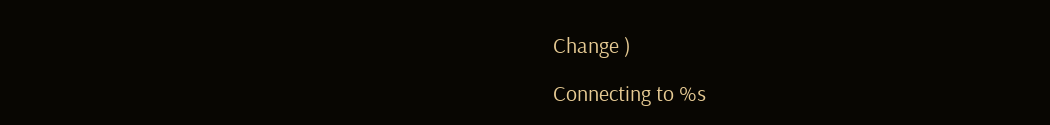Change )

Connecting to %s